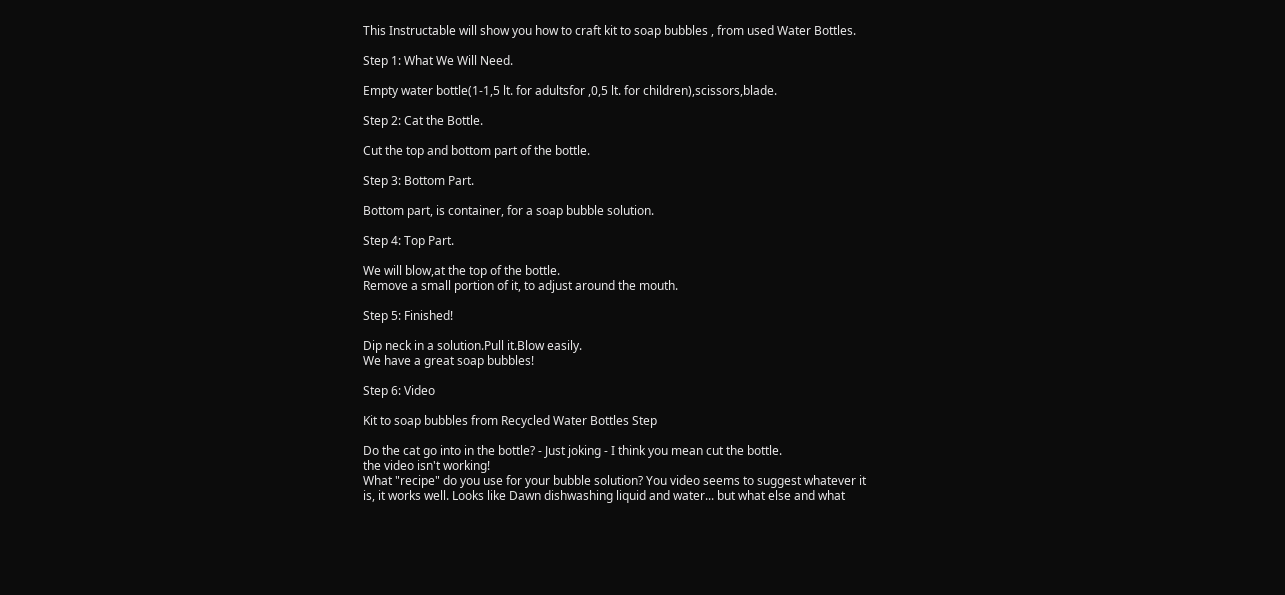This Instructable will show you how to craft kit to soap bubbles , from used Water Bottles.

Step 1: What We Will Need.

Empty water bottle(1-1,5 lt. for adultsfor ,0,5 lt. for children),scissors,blade.

Step 2: Cat the Bottle.

Cut the top and bottom part of the bottle.

Step 3: Bottom Part.

Bottom part, is container, for a soap bubble solution.

Step 4: Top Part.

We will blow,at the top of the bottle.
Remove a small portion of it, to adjust around the mouth.

Step 5: Finished!

Dip neck in a solution.Pull it.Blow easily.
We have a great soap bubbles!

Step 6: Video

Kit to soap bubbles from Recycled Water Bottles Step

Do the cat go into in the bottle? - Just joking - I think you mean cut the bottle.
the video isn't working!
What "recipe" do you use for your bubble solution? You video seems to suggest whatever it is, it works well. Looks like Dawn dishwashing liquid and water... but what else and what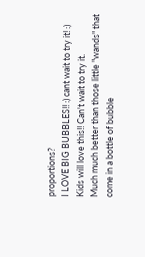proportions?
I LOVE BIG BUBBLES!! :) cant wait to try it! :)
Kids will love this!! Can't wait to try it.
Much much better than those little "wands" that come in a bottle of bubble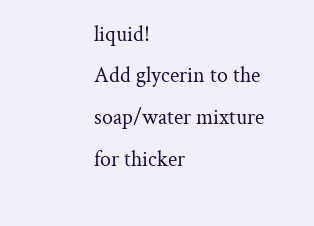liquid!
Add glycerin to the soap/water mixture for thicker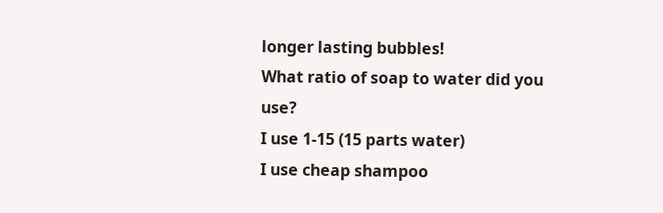longer lasting bubbles!
What ratio of soap to water did you use?
I use 1-15 (15 parts water)
I use cheap shampoo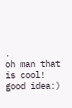.
oh man that is cool!
good idea:)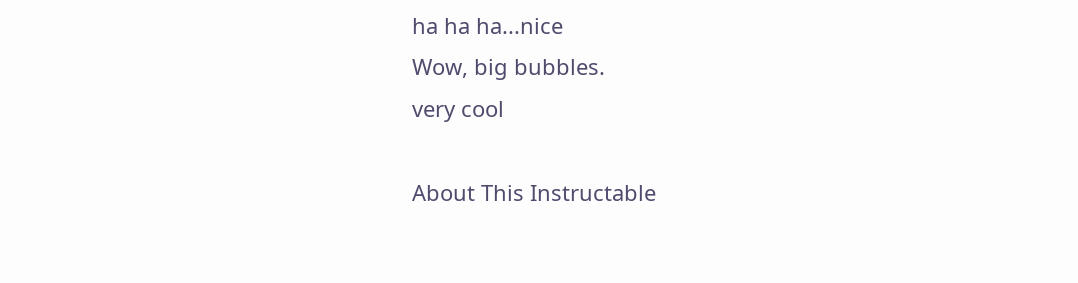ha ha ha...nice
Wow, big bubbles.
very cool

About This Instructable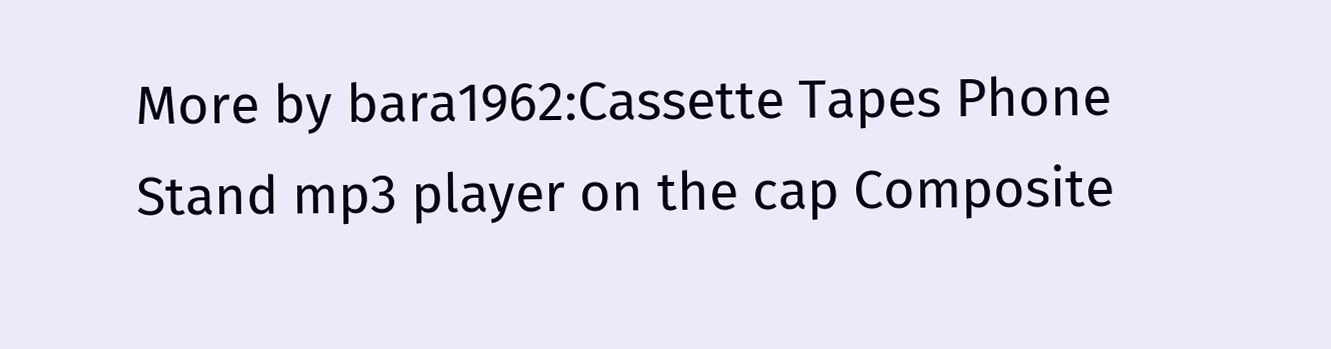More by bara1962:Cassette Tapes Phone Stand mp3 player on the cap Сomposite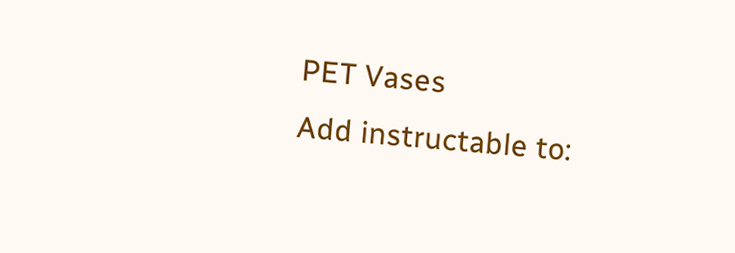PET Vases
Add instructable to: